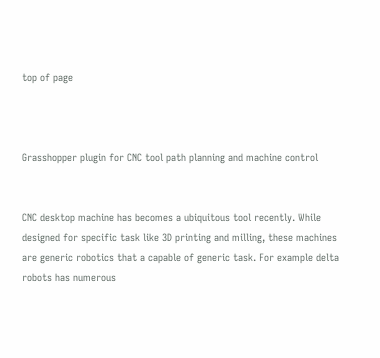top of page



Grasshopper plugin for CNC tool path planning and machine control


CNC desktop machine has becomes a ubiquitous tool recently. While designed for specific task like 3D printing and milling, these machines are generic robotics that a capable of generic task. For example delta robots has numerous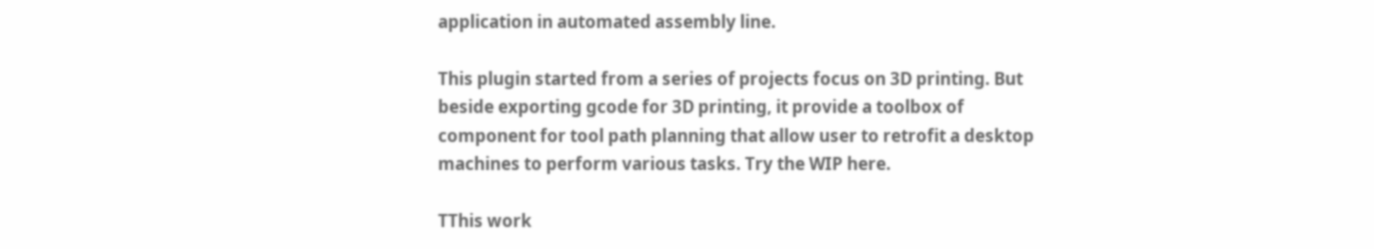application in automated assembly line.

This plugin started from a series of projects focus on 3D printing. But beside exporting gcode for 3D printing, it provide a toolbox of component for tool path planning that allow user to retrofit a desktop machines to perform various tasks. Try the WIP here.

TThis work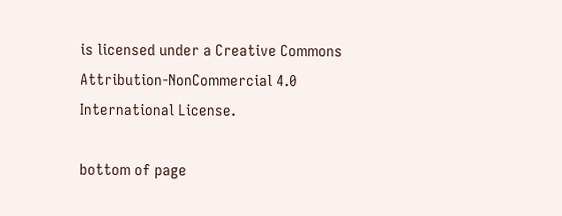is licensed under a Creative Commons Attribution-NonCommercial 4.0 International License.

bottom of page